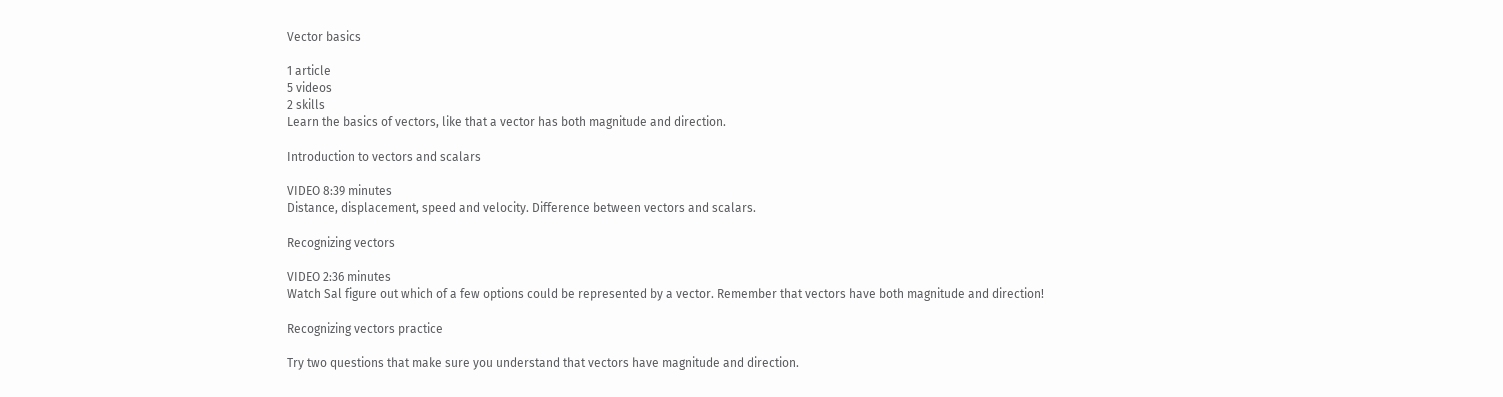Vector basics

1 article
5 videos
2 skills
Learn the basics of vectors, like that a vector has both magnitude and direction.

Introduction to vectors and scalars

VIDEO 8:39 minutes
Distance, displacement, speed and velocity. Difference between vectors and scalars.

Recognizing vectors

VIDEO 2:36 minutes
Watch Sal figure out which of a few options could be represented by a vector. Remember that vectors have both magnitude and direction!

Recognizing vectors practice

Try two questions that make sure you understand that vectors have magnitude and direction.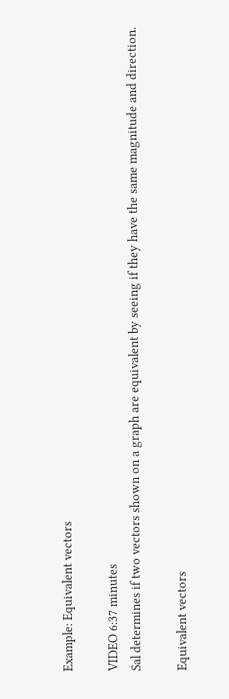Example: Equivalent vectors

VIDEO 6:37 minutes
Sal determines if two vectors shown on a graph are equivalent by seeing if they have the same magnitude and direction.

Equivalent vectors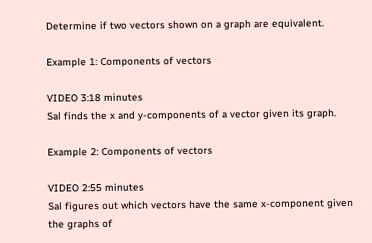Determine if two vectors shown on a graph are equivalent.

Example 1: Components of vectors

VIDEO 3:18 minutes
Sal finds the x and y-components of a vector given its graph.

Example 2: Components of vectors

VIDEO 2:55 minutes
Sal figures out which vectors have the same x-component given the graphs of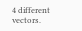4 different vectors.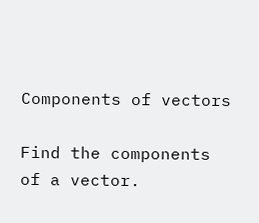Components of vectors

Find the components of a vector.